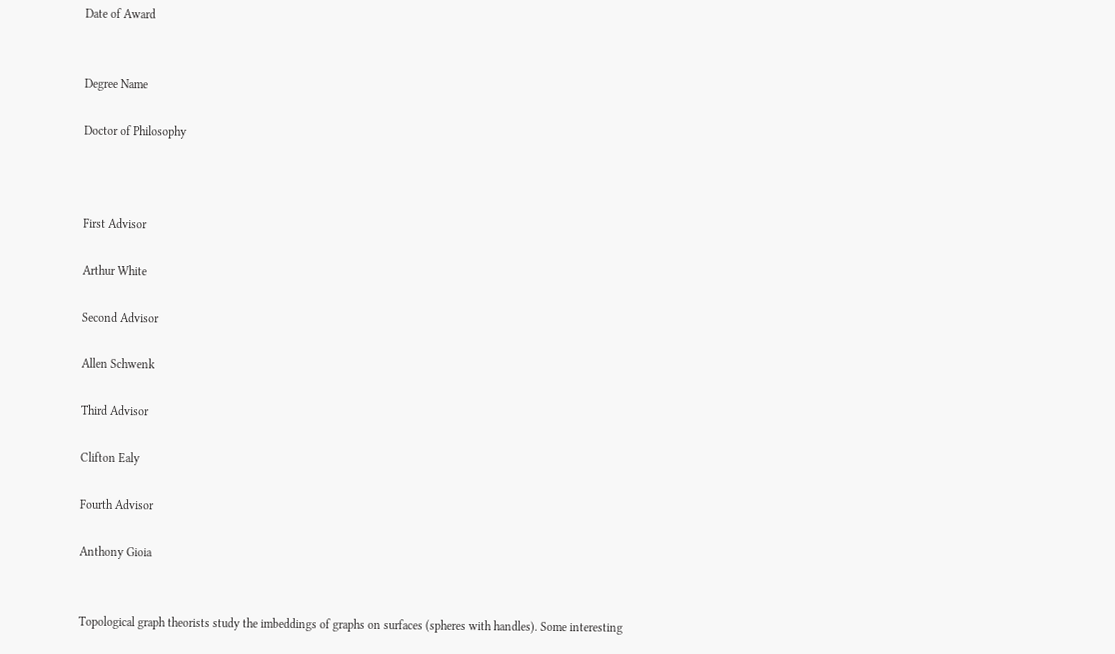Date of Award


Degree Name

Doctor of Philosophy



First Advisor

Arthur White

Second Advisor

Allen Schwenk

Third Advisor

Clifton Ealy

Fourth Advisor

Anthony Gioia


Topological graph theorists study the imbeddings of graphs on surfaces (spheres with handles). Some interesting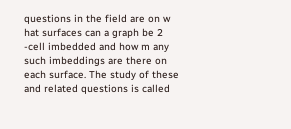questions in the field are on w hat surfaces can a graph be 2 -cell imbedded and how m any such imbeddings are there on each surface. The study of these and related questions is called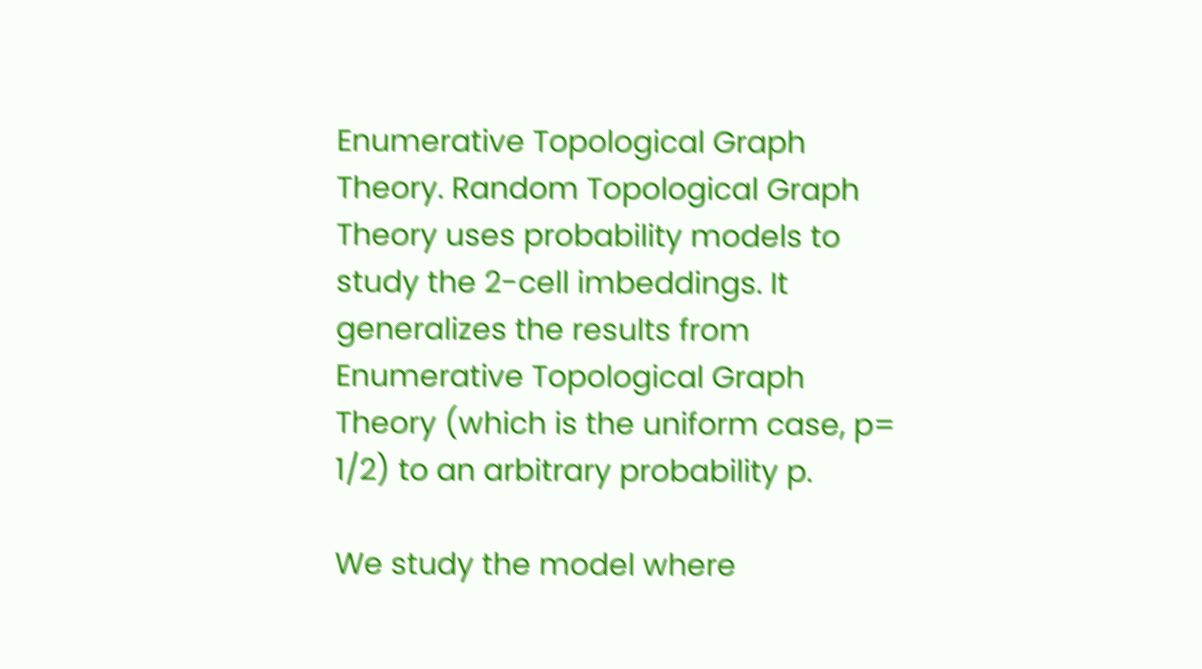Enumerative Topological Graph Theory. Random Topological Graph Theory uses probability models to study the 2-cell imbeddings. It generalizes the results from Enumerative Topological Graph Theory (which is the uniform case, p= 1/2) to an arbitrary probability p.

We study the model where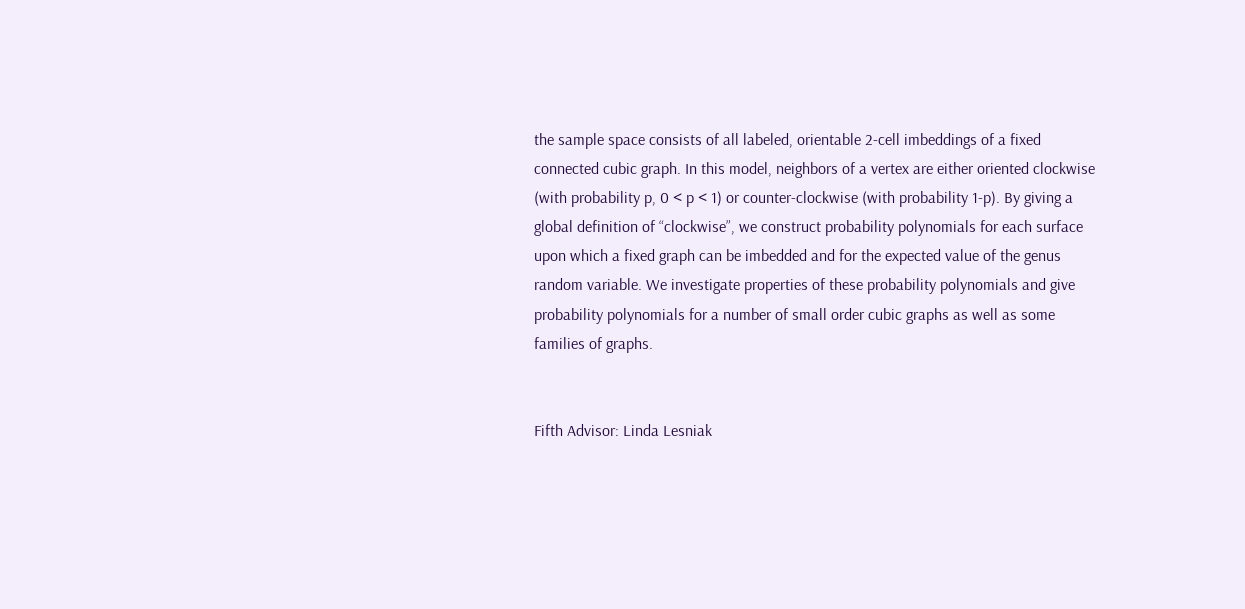the sample space consists of all labeled, orientable 2-cell imbeddings of a fixed connected cubic graph. In this model, neighbors of a vertex are either oriented clockwise (with probability p, 0 < p < 1) or counter-clockwise (with probability 1-p). By giving a global definition of “clockwise”, we construct probability polynomials for each surface upon which a fixed graph can be imbedded and for the expected value of the genus random variable. We investigate properties of these probability polynomials and give probability polynomials for a number of small order cubic graphs as well as some families of graphs.


Fifth Advisor: Linda Lesniak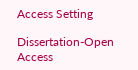Access Setting

Dissertation-Open Access